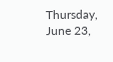Thursday, June 23,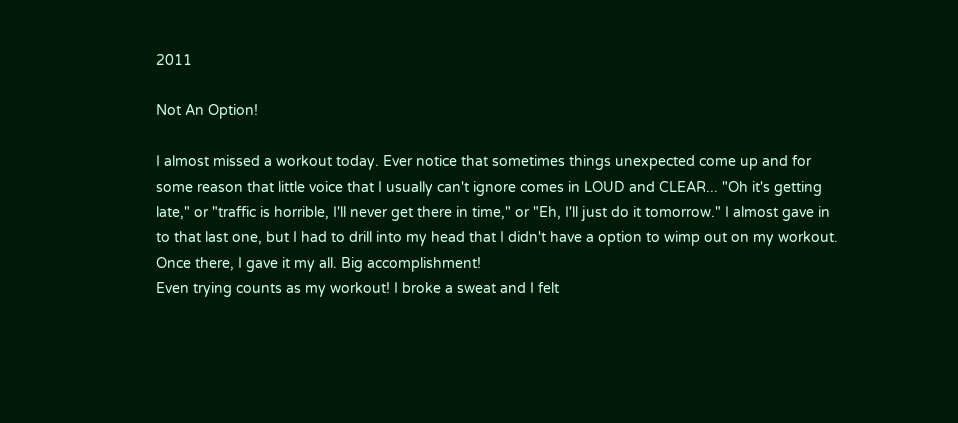2011

Not An Option!

I almost missed a workout today. Ever notice that sometimes things unexpected come up and for some reason that little voice that I usually can't ignore comes in LOUD and CLEAR... "Oh it's getting late," or "traffic is horrible, I'll never get there in time," or "Eh, I'll just do it tomorrow." I almost gave in to that last one, but I had to drill into my head that I didn't have a option to wimp out on my workout. Once there, I gave it my all. Big accomplishment!
Even trying counts as my workout! I broke a sweat and I felt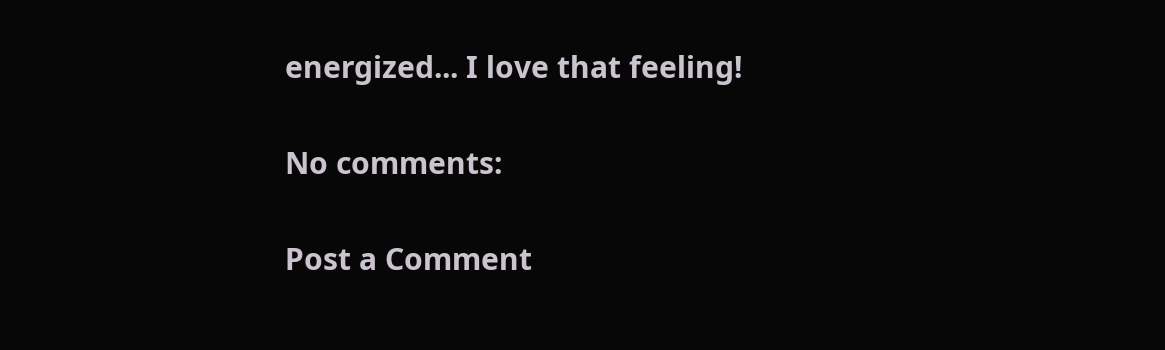energized... I love that feeling!

No comments:

Post a Comment